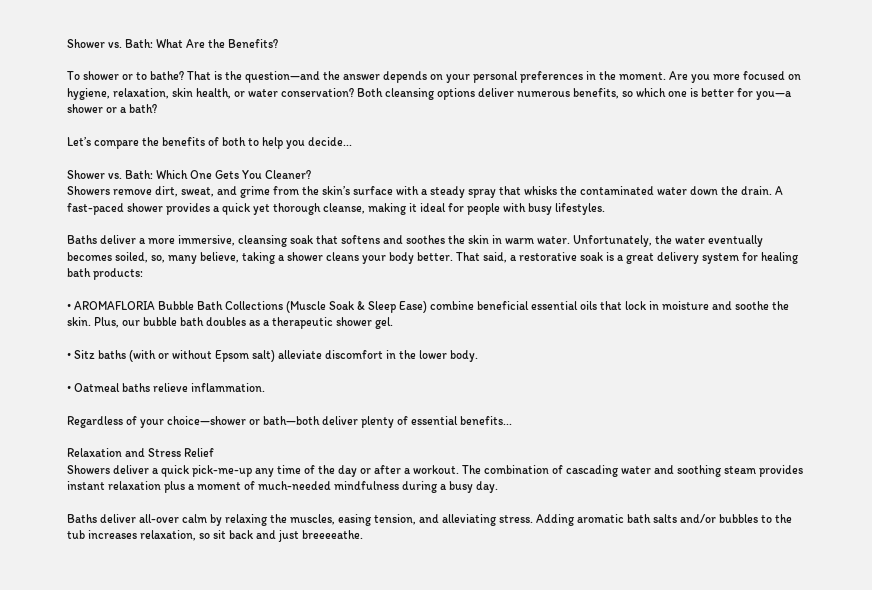Shower vs. Bath: What Are the Benefits?

To shower or to bathe? That is the question—and the answer depends on your personal preferences in the moment. Are you more focused on hygiene, relaxation, skin health, or water conservation? Both cleansing options deliver numerous benefits, so which one is better for you—a shower or a bath?

Let’s compare the benefits of both to help you decide...

Shower vs. Bath: Which One Gets You Cleaner?
Showers remove dirt, sweat, and grime from the skin’s surface with a steady spray that whisks the contaminated water down the drain. A fast-paced shower provides a quick yet thorough cleanse, making it ideal for people with busy lifestyles.

Baths deliver a more immersive, cleansing soak that softens and soothes the skin in warm water. Unfortunately, the water eventually becomes soiled, so, many believe, taking a shower cleans your body better. That said, a restorative soak is a great delivery system for healing bath products:

• AROMAFLORIA Bubble Bath Collections (Muscle Soak & Sleep Ease) combine beneficial essential oils that lock in moisture and soothe the skin. Plus, our bubble bath doubles as a therapeutic shower gel.

• Sitz baths (with or without Epsom salt) alleviate discomfort in the lower body.

• Oatmeal baths relieve inflammation.

Regardless of your choice—shower or bath—both deliver plenty of essential benefits...

Relaxation and Stress Relief
Showers deliver a quick pick-me-up any time of the day or after a workout. The combination of cascading water and soothing steam provides instant relaxation plus a moment of much-needed mindfulness during a busy day.

Baths deliver all-over calm by relaxing the muscles, easing tension, and alleviating stress. Adding aromatic bath salts and/or bubbles to the tub increases relaxation, so sit back and just breeeeathe.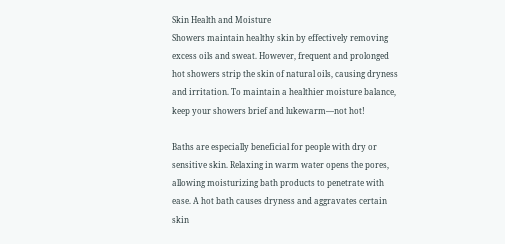Skin Health and Moisture
Showers maintain healthy skin by effectively removing excess oils and sweat. However, frequent and prolonged hot showers strip the skin of natural oils, causing dryness and irritation. To maintain a healthier moisture balance, keep your showers brief and lukewarm—not hot!

Baths are especially beneficial for people with dry or sensitive skin. Relaxing in warm water opens the pores, allowing moisturizing bath products to penetrate with ease. A hot bath causes dryness and aggravates certain skin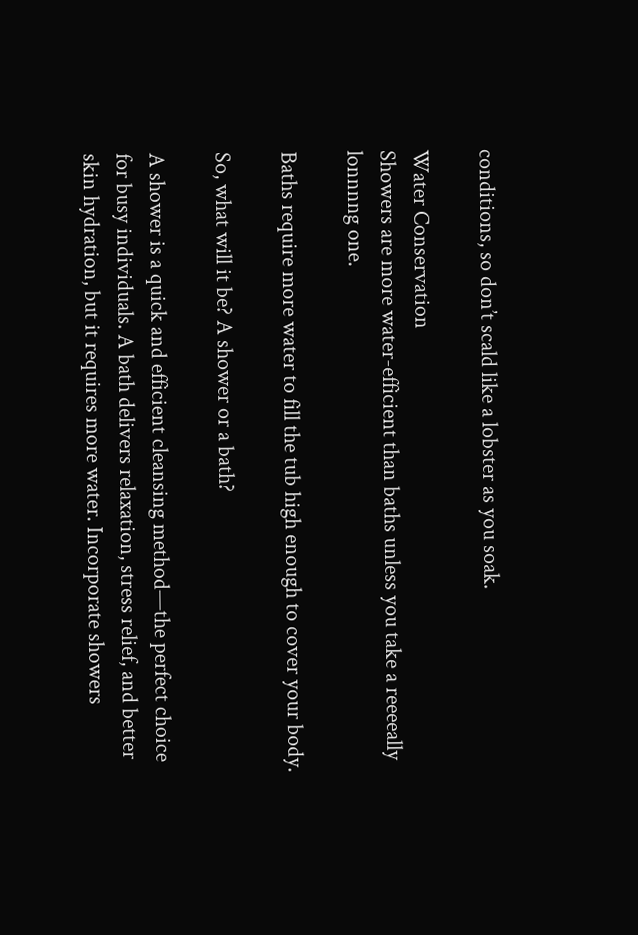conditions, so don’t scald like a lobster as you soak.

Water Conservation
Showers are more water-efficient than baths unless you take a reeeeally lonnnng one.

Baths require more water to fill the tub high enough to cover your body.

So, what will it be? A shower or a bath?

A shower is a quick and efficient cleansing method—the perfect choice for busy individuals. A bath delivers relaxation, stress relief, and better skin hydration, but it requires more water. Incorporate showers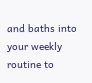and baths into your weekly routine to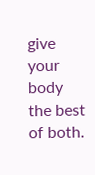give your body the best of both.